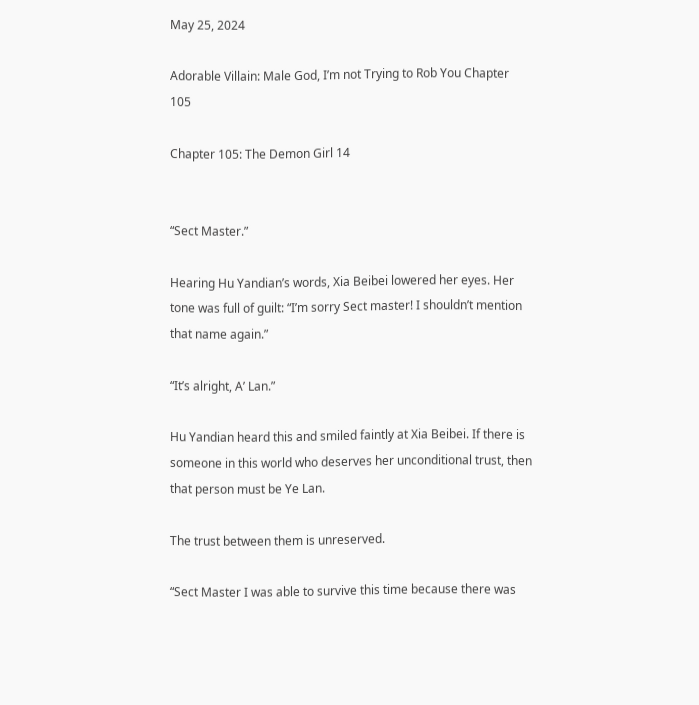May 25, 2024

Adorable Villain: Male God, I’m not Trying to Rob You Chapter 105

Chapter 105: The Demon Girl 14


“Sect Master.”

Hearing Hu Yandian’s words, Xia Beibei lowered her eyes. Her tone was full of guilt: “I’m sorry Sect master! I shouldn’t mention that name again.”

“It’s alright, A’ Lan.”

Hu Yandian heard this and smiled faintly at Xia Beibei. If there is someone in this world who deserves her unconditional trust, then that person must be Ye Lan.

The trust between them is unreserved.

“Sect Master I was able to survive this time because there was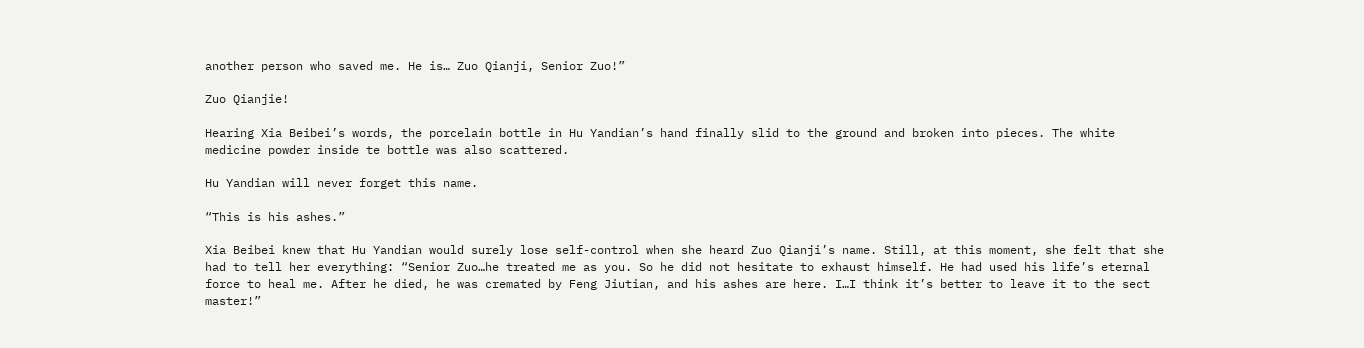another person who saved me. He is… Zuo Qianji, Senior Zuo!”

Zuo Qianjie!

Hearing Xia Beibei’s words, the porcelain bottle in Hu Yandian’s hand finally slid to the ground and broken into pieces. The white medicine powder inside te bottle was also scattered.

Hu Yandian will never forget this name.

“This is his ashes.”

Xia Beibei knew that Hu Yandian would surely lose self-control when she heard Zuo Qianji’s name. Still, at this moment, she felt that she had to tell her everything: “Senior Zuo…he treated me as you. So he did not hesitate to exhaust himself. He had used his life’s eternal force to heal me. After he died, he was cremated by Feng Jiutian, and his ashes are here. I…I think it’s better to leave it to the sect master!”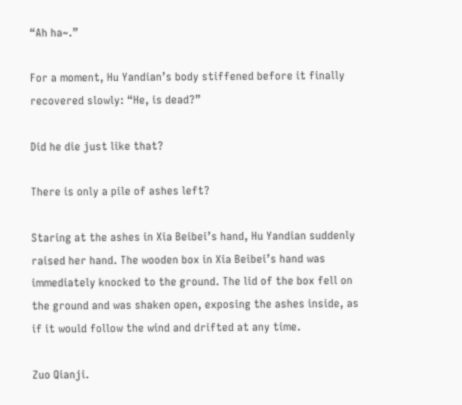“Ah ha~.”

For a moment, Hu Yandian’s body stiffened before it finally recovered slowly: “He, is dead?”

Did he die just like that?

There is only a pile of ashes left?

Staring at the ashes in Xia Beibei’s hand, Hu Yandian suddenly raised her hand. The wooden box in Xia Beibei’s hand was immediately knocked to the ground. The lid of the box fell on the ground and was shaken open, exposing the ashes inside, as if it would follow the wind and drifted at any time.

Zuo Qianji.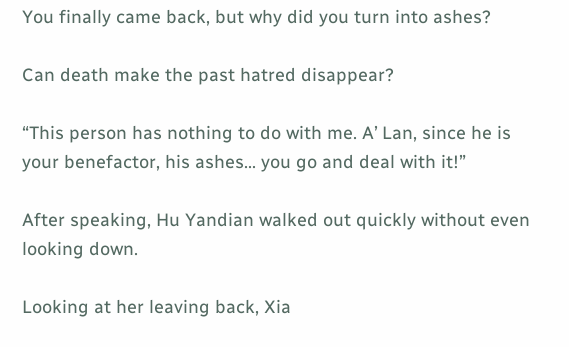You finally came back, but why did you turn into ashes?

Can death make the past hatred disappear?

“This person has nothing to do with me. A’ Lan, since he is your benefactor, his ashes… you go and deal with it!”

After speaking, Hu Yandian walked out quickly without even looking down.

Looking at her leaving back, Xia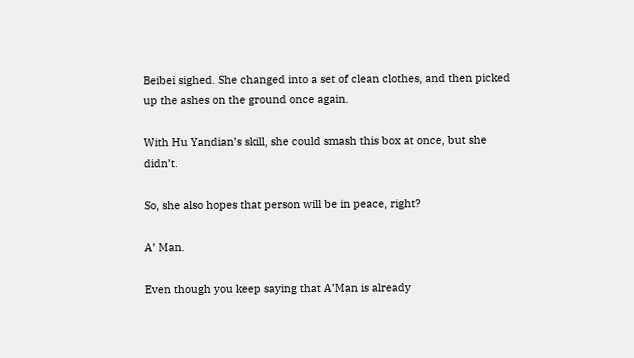Beibei sighed. She changed into a set of clean clothes, and then picked up the ashes on the ground once again.

With Hu Yandian’s skill, she could smash this box at once, but she didn’t.

So, she also hopes that person will be in peace, right?

A’ Man.

Even though you keep saying that A’Man is already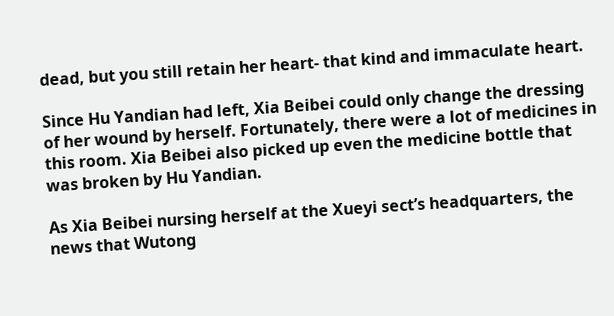dead, but you still retain her heart- that kind and immaculate heart.

Since Hu Yandian had left, Xia Beibei could only change the dressing of her wound by herself. Fortunately, there were a lot of medicines in this room. Xia Beibei also picked up even the medicine bottle that was broken by Hu Yandian.

As Xia Beibei nursing herself at the Xueyi sect’s headquarters, the news that Wutong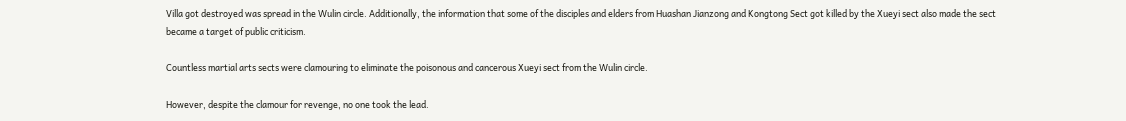Villa got destroyed was spread in the Wulin circle. Additionally, the information that some of the disciples and elders from Huashan Jianzong and Kongtong Sect got killed by the Xueyi sect also made the sect became a target of public criticism.

Countless martial arts sects were clamouring to eliminate the poisonous and cancerous Xueyi sect from the Wulin circle.

However, despite the clamour for revenge, no one took the lead.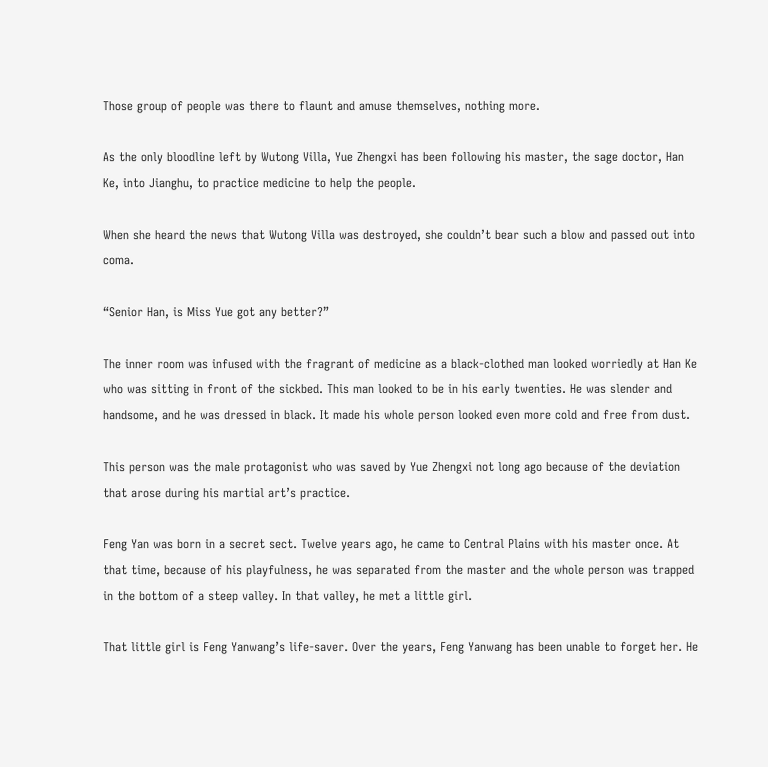Those group of people was there to flaunt and amuse themselves, nothing more.

As the only bloodline left by Wutong Villa, Yue Zhengxi has been following his master, the sage doctor, Han Ke, into Jianghu, to practice medicine to help the people.

When she heard the news that Wutong Villa was destroyed, she couldn’t bear such a blow and passed out into coma.

“Senior Han, is Miss Yue got any better?”

The inner room was infused with the fragrant of medicine as a black-clothed man looked worriedly at Han Ke who was sitting in front of the sickbed. This man looked to be in his early twenties. He was slender and handsome, and he was dressed in black. It made his whole person looked even more cold and free from dust.

This person was the male protagonist who was saved by Yue Zhengxi not long ago because of the deviation that arose during his martial art’s practice.

Feng Yan was born in a secret sect. Twelve years ago, he came to Central Plains with his master once. At that time, because of his playfulness, he was separated from the master and the whole person was trapped in the bottom of a steep valley. In that valley, he met a little girl.

That little girl is Feng Yanwang’s life-saver. Over the years, Feng Yanwang has been unable to forget her. He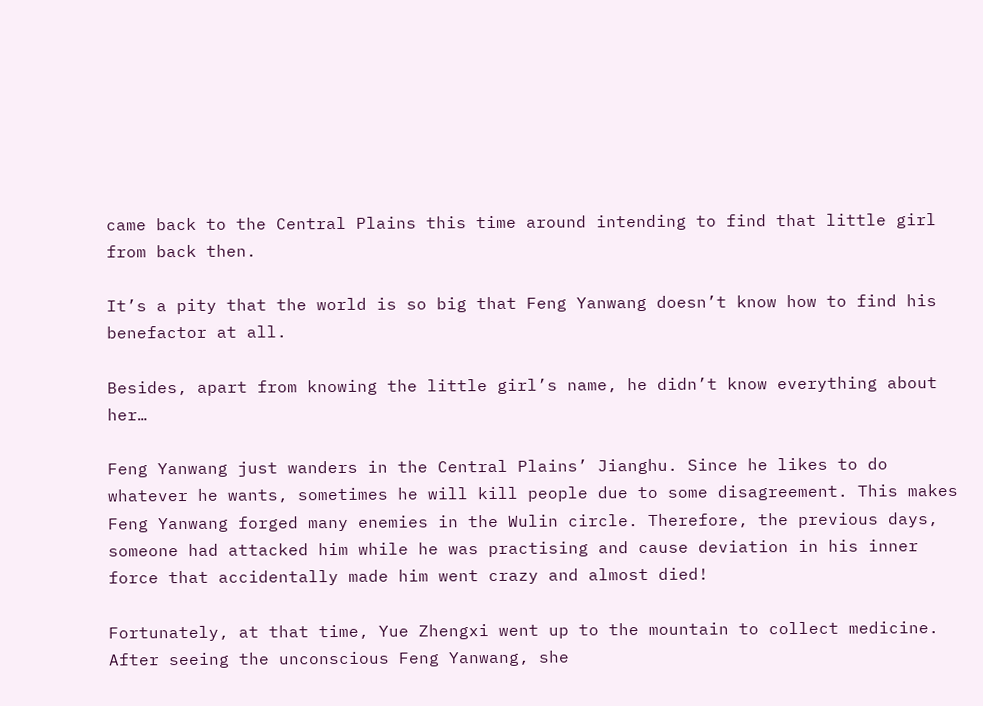came back to the Central Plains this time around intending to find that little girl from back then.

It’s a pity that the world is so big that Feng Yanwang doesn’t know how to find his benefactor at all.

Besides, apart from knowing the little girl’s name, he didn’t know everything about her…

Feng Yanwang just wanders in the Central Plains’ Jianghu. Since he likes to do whatever he wants, sometimes he will kill people due to some disagreement. This makes Feng Yanwang forged many enemies in the Wulin circle. Therefore, the previous days, someone had attacked him while he was practising and cause deviation in his inner force that accidentally made him went crazy and almost died!

Fortunately, at that time, Yue Zhengxi went up to the mountain to collect medicine. After seeing the unconscious Feng Yanwang, she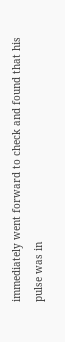immediately went forward to check and found that his pulse was in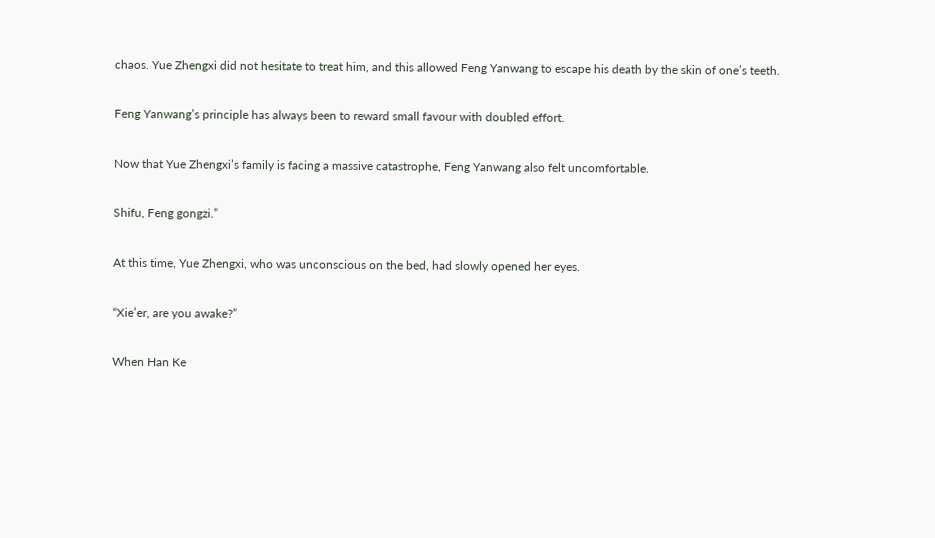chaos. Yue Zhengxi did not hesitate to treat him, and this allowed Feng Yanwang to escape his death by the skin of one’s teeth.

Feng Yanwang’s principle has always been to reward small favour with doubled effort.

Now that Yue Zhengxi’s family is facing a massive catastrophe, Feng Yanwang also felt uncomfortable.

Shifu, Feng gongzi.”

At this time, Yue Zhengxi, who was unconscious on the bed, had slowly opened her eyes.

“Xie’er, are you awake?”

When Han Ke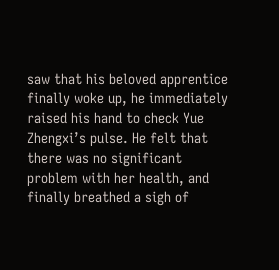saw that his beloved apprentice finally woke up, he immediately raised his hand to check Yue Zhengxi’s pulse. He felt that there was no significant problem with her health, and finally breathed a sigh of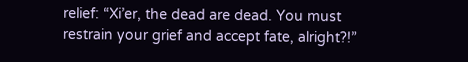relief: “Xi’er, the dead are dead. You must restrain your grief and accept fate, alright?!”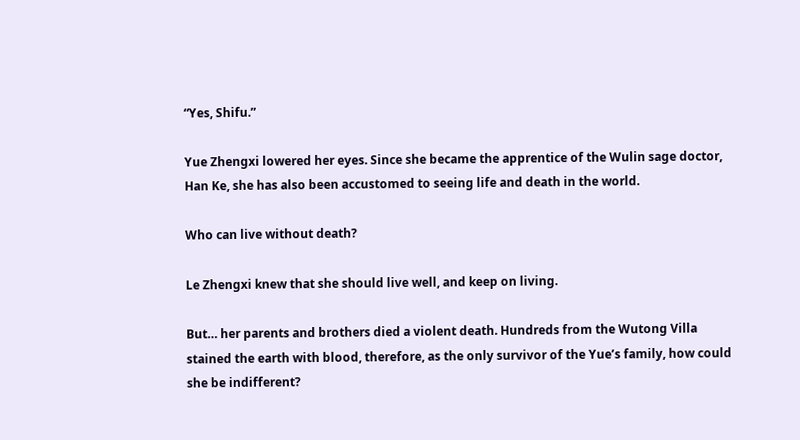“Yes, Shifu.”

Yue Zhengxi lowered her eyes. Since she became the apprentice of the Wulin sage doctor, Han Ke, she has also been accustomed to seeing life and death in the world.

Who can live without death?

Le Zhengxi knew that she should live well, and keep on living.

But… her parents and brothers died a violent death. Hundreds from the Wutong Villa stained the earth with blood, therefore, as the only survivor of the Yue’s family, how could she be indifferent?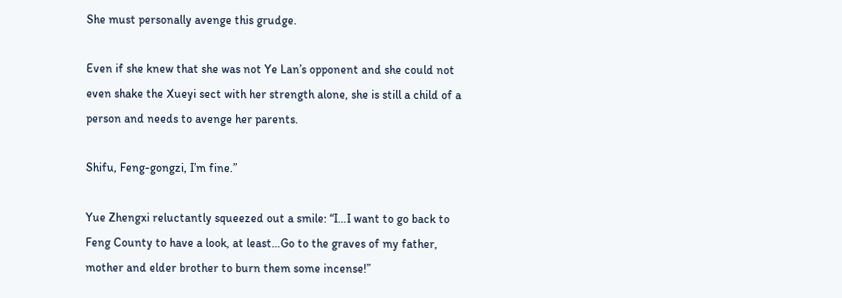She must personally avenge this grudge.

Even if she knew that she was not Ye Lan’s opponent and she could not even shake the Xueyi sect with her strength alone, she is still a child of a person and needs to avenge her parents.

Shifu, Feng-gongzi, I’m fine.”

Yue Zhengxi reluctantly squeezed out a smile: “I…I want to go back to Feng County to have a look, at least…Go to the graves of my father, mother and elder brother to burn them some incense!”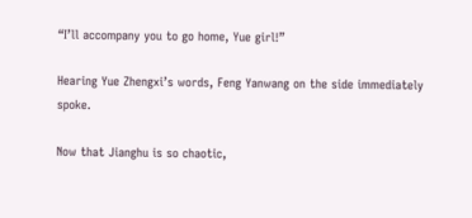“I’ll accompany you to go home, Yue girl!”

Hearing Yue Zhengxi’s words, Feng Yanwang on the side immediately spoke.

Now that Jianghu is so chaotic,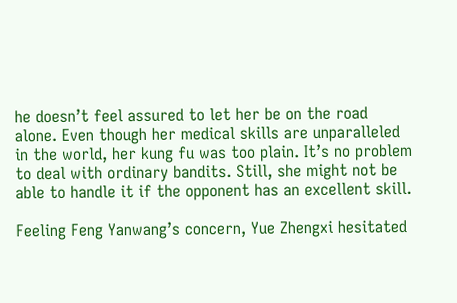he doesn’t feel assured to let her be on the road alone. Even though her medical skills are unparalleled in the world, her kung fu was too plain. It’s no problem to deal with ordinary bandits. Still, she might not be able to handle it if the opponent has an excellent skill.

Feeling Feng Yanwang’s concern, Yue Zhengxi hesitated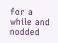for a while and nodded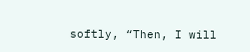softly, “Then, I will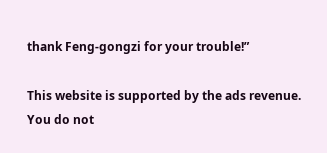thank Feng-gongzi for your trouble!”

This website is supported by the ads revenue. You do not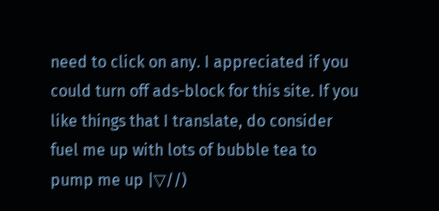need to click on any. I appreciated if you could turn off ads-block for this site. If you like things that I translate, do consider fuel me up with lots of bubble tea to pump me up |▽//)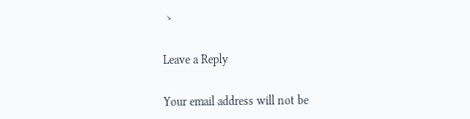ゝ

Leave a Reply

Your email address will not be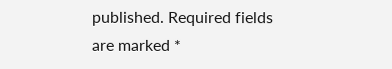published. Required fields are marked *